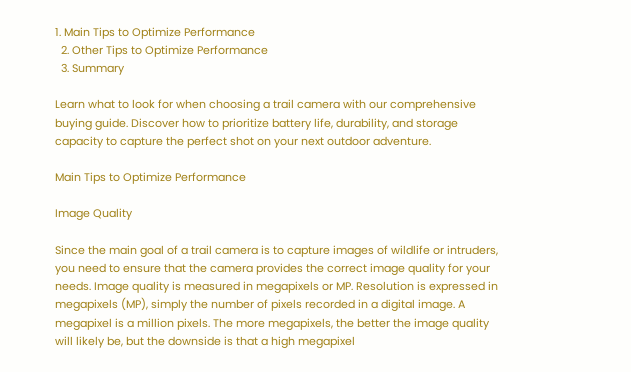1. Main Tips to Optimize Performance
  2. Other Tips to Optimize Performance
  3. Summary

Learn what to look for when choosing a trail camera with our comprehensive buying guide. Discover how to prioritize battery life, durability, and storage capacity to capture the perfect shot on your next outdoor adventure.

Main Tips to Optimize Performance

Image Quality

Since the main goal of a trail camera is to capture images of wildlife or intruders, you need to ensure that the camera provides the correct image quality for your needs. Image quality is measured in megapixels or MP. Resolution is expressed in megapixels (MP), simply the number of pixels recorded in a digital image. A megapixel is a million pixels. The more megapixels, the better the image quality will likely be, but the downside is that a high megapixel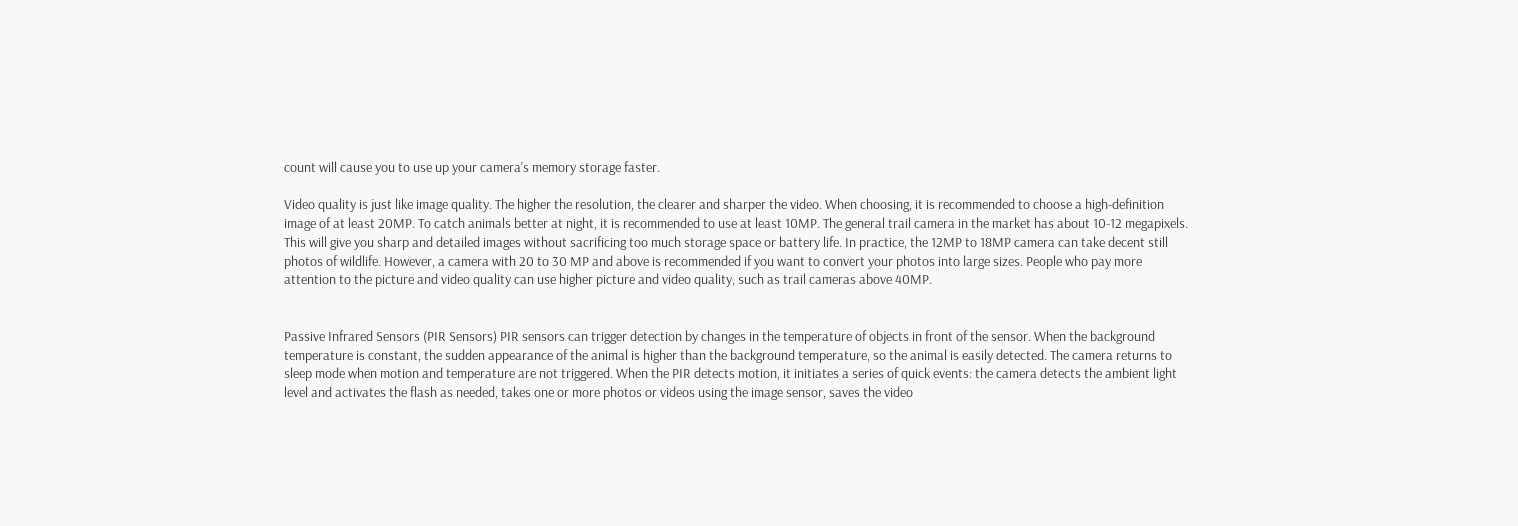count will cause you to use up your camera's memory storage faster.

Video quality is just like image quality. The higher the resolution, the clearer and sharper the video. When choosing, it is recommended to choose a high-definition image of at least 20MP. To catch animals better at night, it is recommended to use at least 10MP. The general trail camera in the market has about 10-12 megapixels. This will give you sharp and detailed images without sacrificing too much storage space or battery life. In practice, the 12MP to 18MP camera can take decent still photos of wildlife. However, a camera with 20 to 30 MP and above is recommended if you want to convert your photos into large sizes. People who pay more attention to the picture and video quality can use higher picture and video quality, such as trail cameras above 40MP.


Passive Infrared Sensors (PIR Sensors) PIR sensors can trigger detection by changes in the temperature of objects in front of the sensor. When the background temperature is constant, the sudden appearance of the animal is higher than the background temperature, so the animal is easily detected. The camera returns to sleep mode when motion and temperature are not triggered. When the PIR detects motion, it initiates a series of quick events: the camera detects the ambient light level and activates the flash as needed, takes one or more photos or videos using the image sensor, saves the video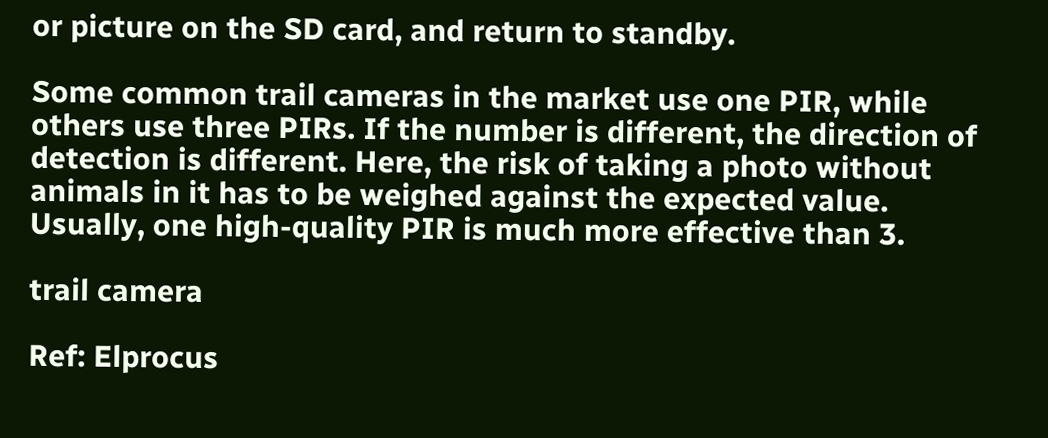or picture on the SD card, and return to standby.

Some common trail cameras in the market use one PIR, while others use three PIRs. If the number is different, the direction of detection is different. Here, the risk of taking a photo without animals in it has to be weighed against the expected value. Usually, one high-quality PIR is much more effective than 3.

trail camera

Ref: Elprocus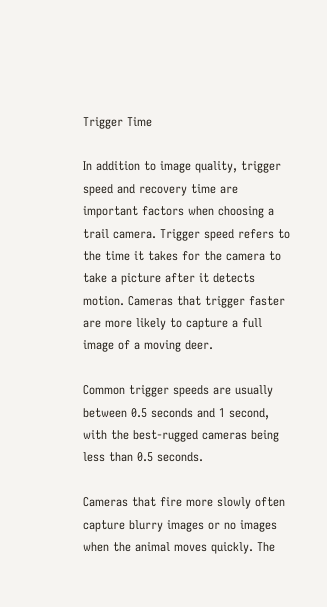Trigger Time

In addition to image quality, trigger speed and recovery time are important factors when choosing a trail camera. Trigger speed refers to the time it takes for the camera to take a picture after it detects motion. Cameras that trigger faster are more likely to capture a full image of a moving deer.

Common trigger speeds are usually between 0.5 seconds and 1 second, with the best-rugged cameras being less than 0.5 seconds.

Cameras that fire more slowly often capture blurry images or no images when the animal moves quickly. The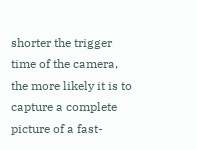shorter the trigger time of the camera, the more likely it is to capture a complete picture of a fast-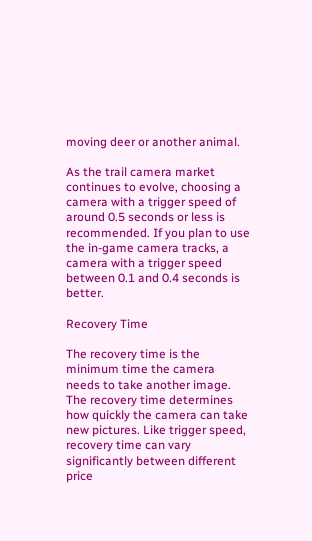moving deer or another animal.

As the trail camera market continues to evolve, choosing a camera with a trigger speed of around 0.5 seconds or less is recommended. If you plan to use the in-game camera tracks, a camera with a trigger speed between 0.1 and 0.4 seconds is better.

Recovery Time

The recovery time is the minimum time the camera needs to take another image. The recovery time determines how quickly the camera can take new pictures. Like trigger speed, recovery time can vary significantly between different price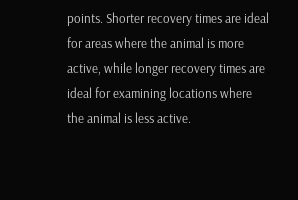points. Shorter recovery times are ideal for areas where the animal is more active, while longer recovery times are ideal for examining locations where the animal is less active.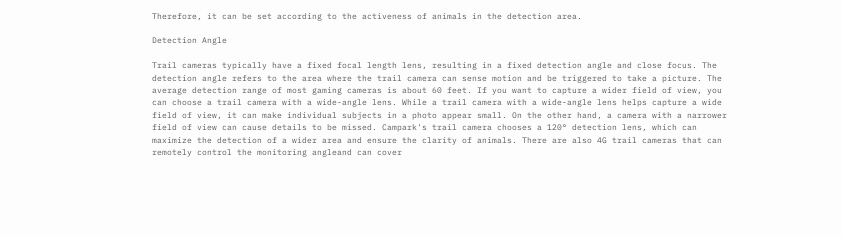Therefore, it can be set according to the activeness of animals in the detection area.

Detection Angle

Trail cameras typically have a fixed focal length lens, resulting in a fixed detection angle and close focus. The detection angle refers to the area where the trail camera can sense motion and be triggered to take a picture. The average detection range of most gaming cameras is about 60 feet. If you want to capture a wider field of view, you can choose a trail camera with a wide-angle lens. While a trail camera with a wide-angle lens helps capture a wide field of view, it can make individual subjects in a photo appear small. On the other hand, a camera with a narrower field of view can cause details to be missed. Campark's trail camera chooses a 120° detection lens, which can maximize the detection of a wider area and ensure the clarity of animals. There are also 4G trail cameras that can remotely control the monitoring angleand can cover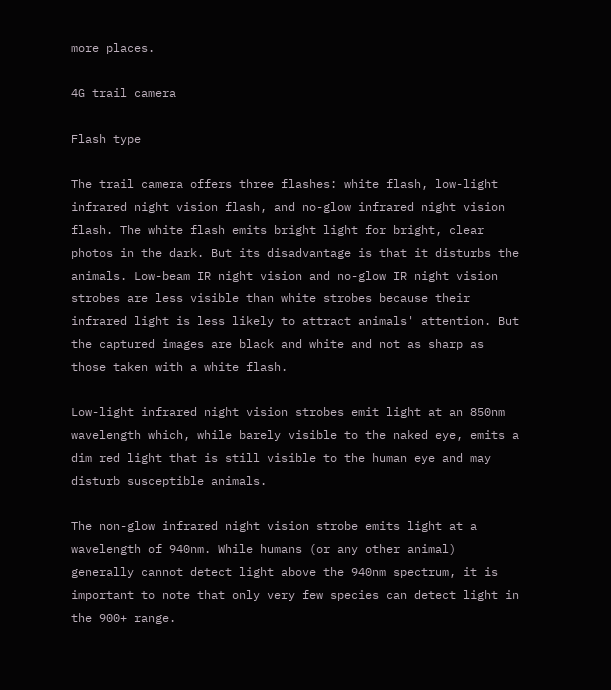more places.

4G trail camera

Flash type

The trail camera offers three flashes: white flash, low-light infrared night vision flash, and no-glow infrared night vision flash. The white flash emits bright light for bright, clear photos in the dark. But its disadvantage is that it disturbs the animals. Low-beam IR night vision and no-glow IR night vision strobes are less visible than white strobes because their infrared light is less likely to attract animals' attention. But the captured images are black and white and not as sharp as those taken with a white flash.

Low-light infrared night vision strobes emit light at an 850nm wavelength which, while barely visible to the naked eye, emits a dim red light that is still visible to the human eye and may disturb susceptible animals.

The non-glow infrared night vision strobe emits light at a wavelength of 940nm. While humans (or any other animal) generally cannot detect light above the 940nm spectrum, it is important to note that only very few species can detect light in the 900+ range.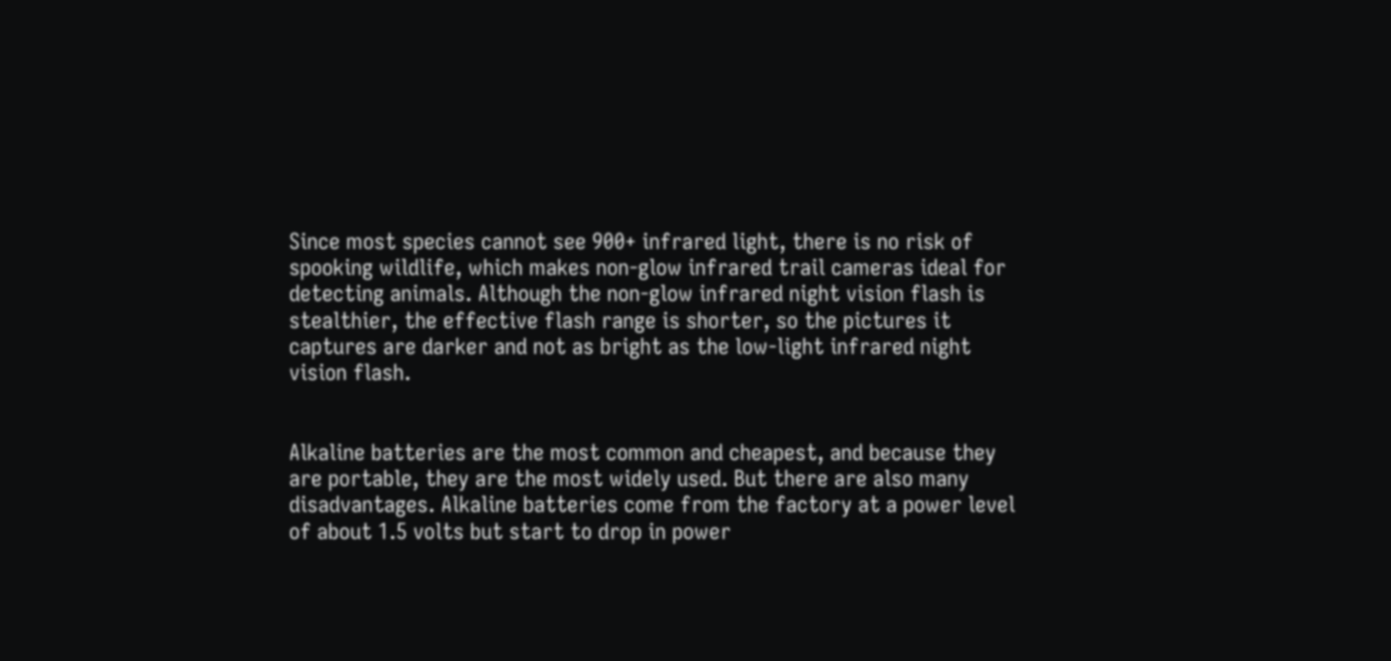Since most species cannot see 900+ infrared light, there is no risk of spooking wildlife, which makes non-glow infrared trail cameras ideal for detecting animals. Although the non-glow infrared night vision flash is stealthier, the effective flash range is shorter, so the pictures it captures are darker and not as bright as the low-light infrared night vision flash.


Alkaline batteries are the most common and cheapest, and because they are portable, they are the most widely used. But there are also many disadvantages. Alkaline batteries come from the factory at a power level of about 1.5 volts but start to drop in power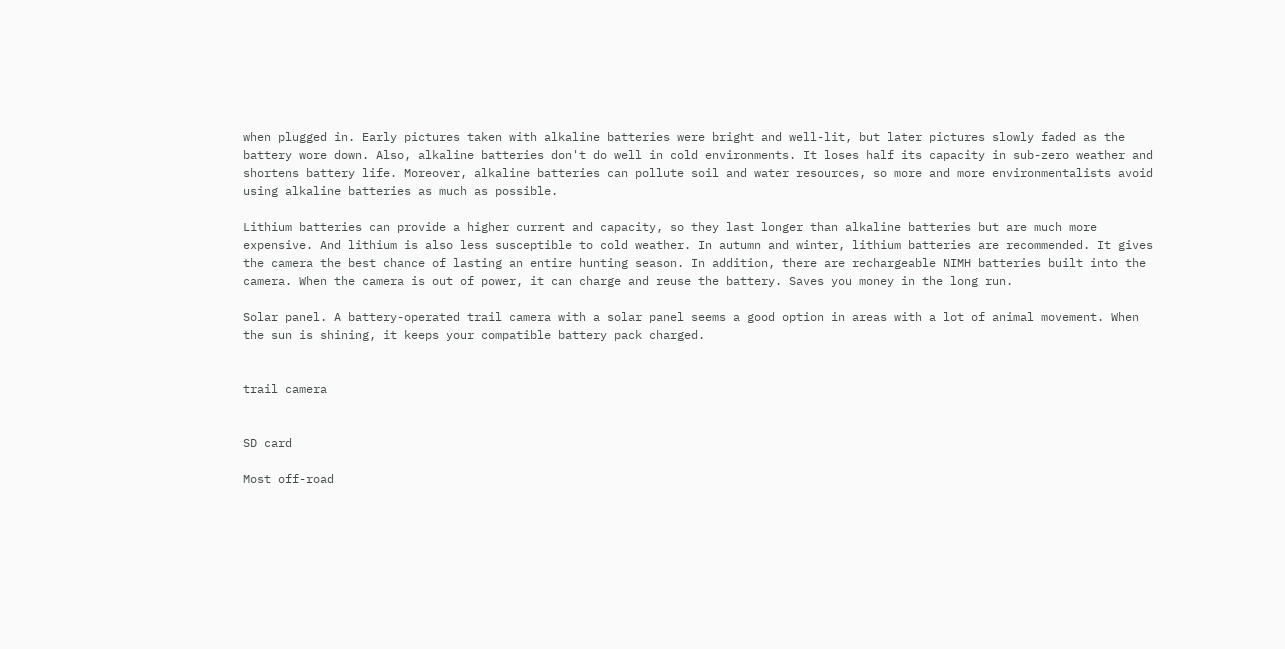when plugged in. Early pictures taken with alkaline batteries were bright and well-lit, but later pictures slowly faded as the battery wore down. Also, alkaline batteries don't do well in cold environments. It loses half its capacity in sub-zero weather and shortens battery life. Moreover, alkaline batteries can pollute soil and water resources, so more and more environmentalists avoid using alkaline batteries as much as possible.

Lithium batteries can provide a higher current and capacity, so they last longer than alkaline batteries but are much more expensive. And lithium is also less susceptible to cold weather. In autumn and winter, lithium batteries are recommended. It gives the camera the best chance of lasting an entire hunting season. In addition, there are rechargeable NIMH batteries built into the camera. When the camera is out of power, it can charge and reuse the battery. Saves you money in the long run.

Solar panel. A battery-operated trail camera with a solar panel seems a good option in areas with a lot of animal movement. When the sun is shining, it keeps your compatible battery pack charged.


trail camera


SD card

Most off-road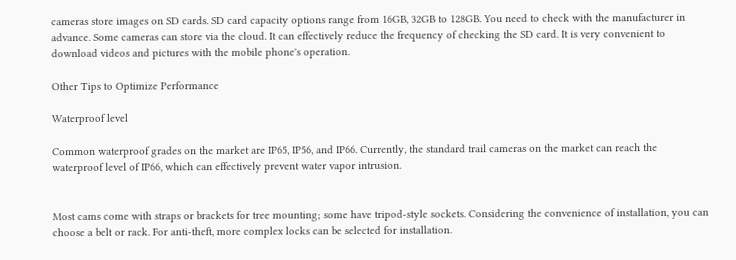cameras store images on SD cards. SD card capacity options range from 16GB, 32GB to 128GB. You need to check with the manufacturer in advance. Some cameras can store via the cloud. It can effectively reduce the frequency of checking the SD card. It is very convenient to download videos and pictures with the mobile phone's operation.

Other Tips to Optimize Performance

Waterproof level

Common waterproof grades on the market are IP65, IP56, and IP66. Currently, the standard trail cameras on the market can reach the waterproof level of IP66, which can effectively prevent water vapor intrusion.


Most cams come with straps or brackets for tree mounting; some have tripod-style sockets. Considering the convenience of installation, you can choose a belt or rack. For anti-theft, more complex locks can be selected for installation.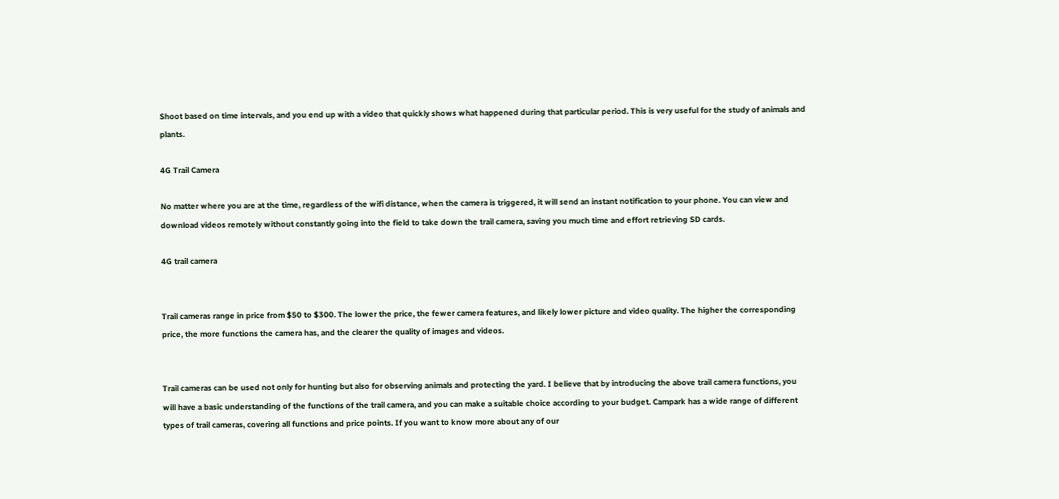Shoot based on time intervals, and you end up with a video that quickly shows what happened during that particular period. This is very useful for the study of animals and plants.

4G Trail Camera

No matter where you are at the time, regardless of the wifi distance, when the camera is triggered, it will send an instant notification to your phone. You can view and download videos remotely without constantly going into the field to take down the trail camera, saving you much time and effort retrieving SD cards.

4G trail camera


Trail cameras range in price from $50 to $300. The lower the price, the fewer camera features, and likely lower picture and video quality. The higher the corresponding price, the more functions the camera has, and the clearer the quality of images and videos.


Trail cameras can be used not only for hunting but also for observing animals and protecting the yard. I believe that by introducing the above trail camera functions, you will have a basic understanding of the functions of the trail camera, and you can make a suitable choice according to your budget. Campark has a wide range of different types of trail cameras, covering all functions and price points. If you want to know more about any of our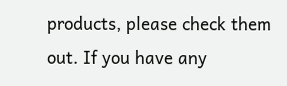products, please check them out. If you have any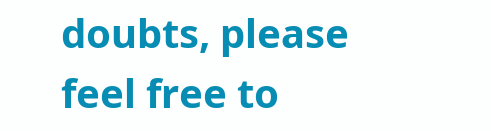doubts, please feel free to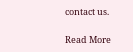contact us.

Read More